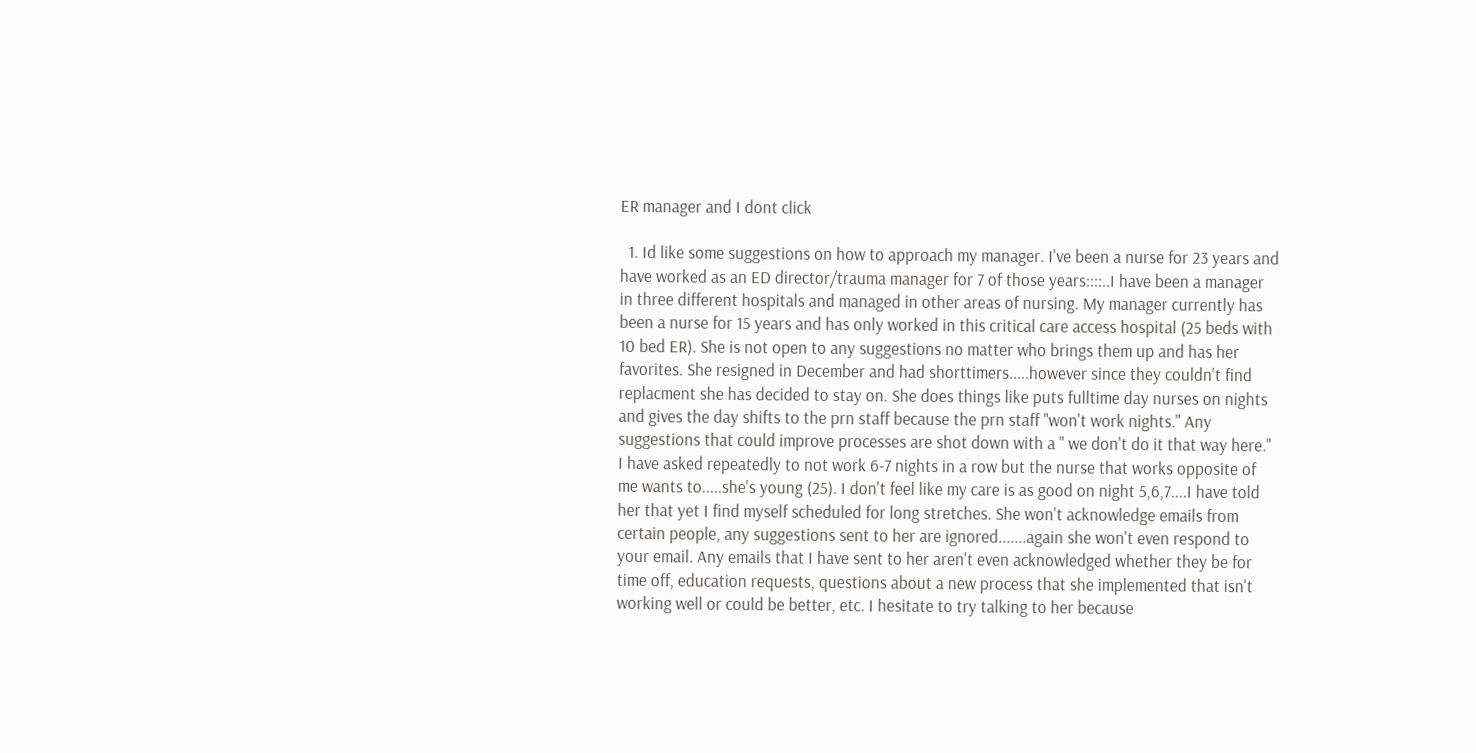ER manager and I dont click

  1. Id like some suggestions on how to approach my manager. I've been a nurse for 23 years and have worked as an ED director/trauma manager for 7 of those years::::..I have been a manager in three different hospitals and managed in other areas of nursing. My manager currently has been a nurse for 15 years and has only worked in this critical care access hospital (25 beds with 10 bed ER). She is not open to any suggestions no matter who brings them up and has her favorites. She resigned in December and had shorttimers.....however since they couldn't find replacment she has decided to stay on. She does things like puts fulltime day nurses on nights and gives the day shifts to the prn staff because the prn staff "won't work nights." Any suggestions that could improve processes are shot down with a " we don't do it that way here." I have asked repeatedly to not work 6-7 nights in a row but the nurse that works opposite of me wants to.....she's young (25). I don't feel like my care is as good on night 5,6,7....I have told her that yet I find myself scheduled for long stretches. She won't acknowledge emails from certain people, any suggestions sent to her are ignored.......again she won't even respond to your email. Any emails that I have sent to her aren't even acknowledged whether they be for time off, education requests, questions about a new process that she implemented that isn't working well or could be better, etc. I hesitate to try talking to her because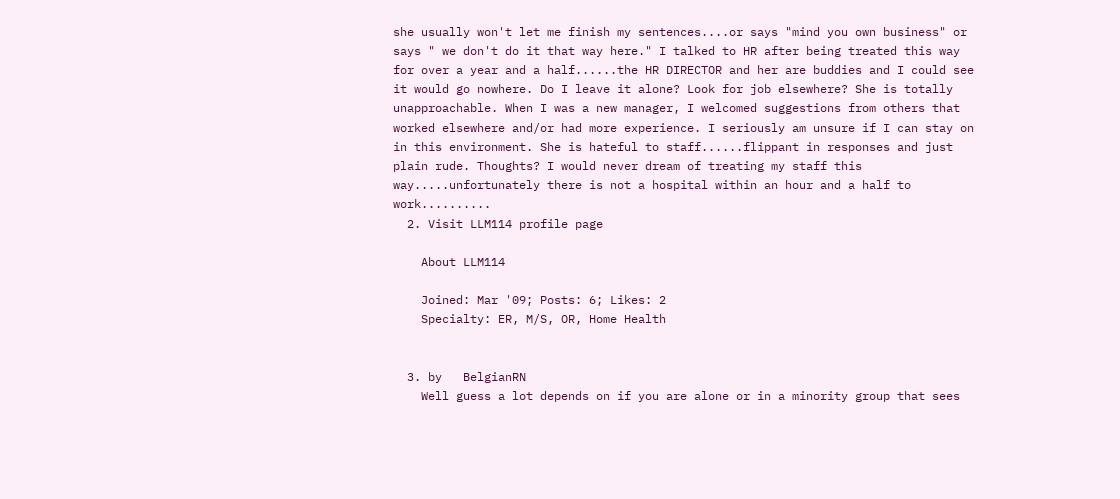she usually won't let me finish my sentences....or says "mind you own business" or says " we don't do it that way here." I talked to HR after being treated this way for over a year and a half......the HR DIRECTOR and her are buddies and I could see it would go nowhere. Do I leave it alone? Look for job elsewhere? She is totally unapproachable. When I was a new manager, I welcomed suggestions from others that worked elsewhere and/or had more experience. I seriously am unsure if I can stay on in this environment. She is hateful to staff......flippant in responses and just plain rude. Thoughts? I would never dream of treating my staff this way.....unfortunately there is not a hospital within an hour and a half to work..........
  2. Visit LLM114 profile page

    About LLM114

    Joined: Mar '09; Posts: 6; Likes: 2
    Specialty: ER, M/S, OR, Home Health


  3. by   BelgianRN
    Well guess a lot depends on if you are alone or in a minority group that sees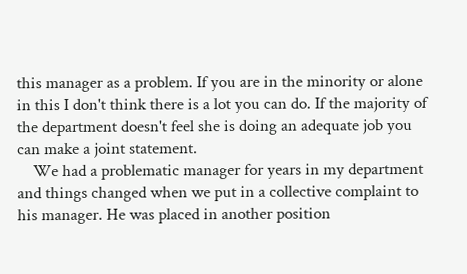this manager as a problem. If you are in the minority or alone in this I don't think there is a lot you can do. If the majority of the department doesn't feel she is doing an adequate job you can make a joint statement.
    We had a problematic manager for years in my department and things changed when we put in a collective complaint to his manager. He was placed in another position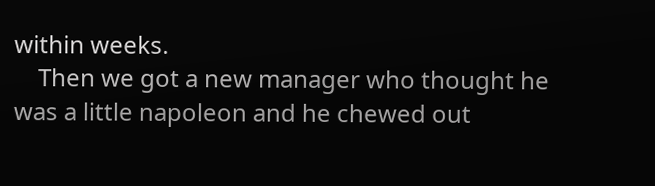within weeks.
    Then we got a new manager who thought he was a little napoleon and he chewed out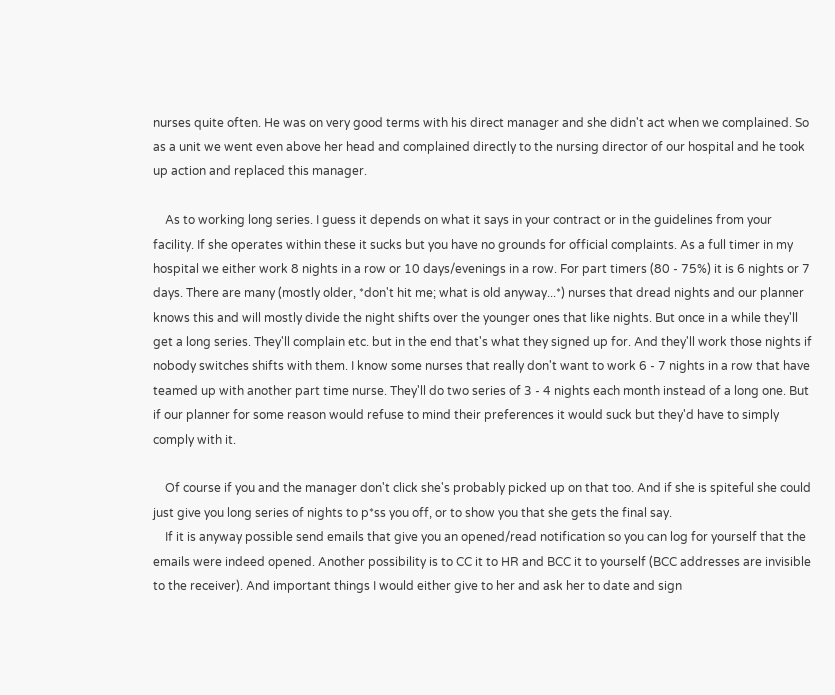nurses quite often. He was on very good terms with his direct manager and she didn't act when we complained. So as a unit we went even above her head and complained directly to the nursing director of our hospital and he took up action and replaced this manager.

    As to working long series. I guess it depends on what it says in your contract or in the guidelines from your facility. If she operates within these it sucks but you have no grounds for official complaints. As a full timer in my hospital we either work 8 nights in a row or 10 days/evenings in a row. For part timers (80 - 75%) it is 6 nights or 7 days. There are many (mostly older, *don't hit me; what is old anyway...*) nurses that dread nights and our planner knows this and will mostly divide the night shifts over the younger ones that like nights. But once in a while they'll get a long series. They'll complain etc. but in the end that's what they signed up for. And they'll work those nights if nobody switches shifts with them. I know some nurses that really don't want to work 6 - 7 nights in a row that have teamed up with another part time nurse. They'll do two series of 3 - 4 nights each month instead of a long one. But if our planner for some reason would refuse to mind their preferences it would suck but they'd have to simply comply with it.

    Of course if you and the manager don't click she's probably picked up on that too. And if she is spiteful she could just give you long series of nights to p*ss you off, or to show you that she gets the final say.
    If it is anyway possible send emails that give you an opened/read notification so you can log for yourself that the emails were indeed opened. Another possibility is to CC it to HR and BCC it to yourself (BCC addresses are invisible to the receiver). And important things I would either give to her and ask her to date and sign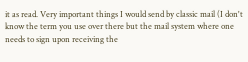it as read. Very important things I would send by classic mail (I don't know the term you use over there but the mail system where one needs to sign upon receiving the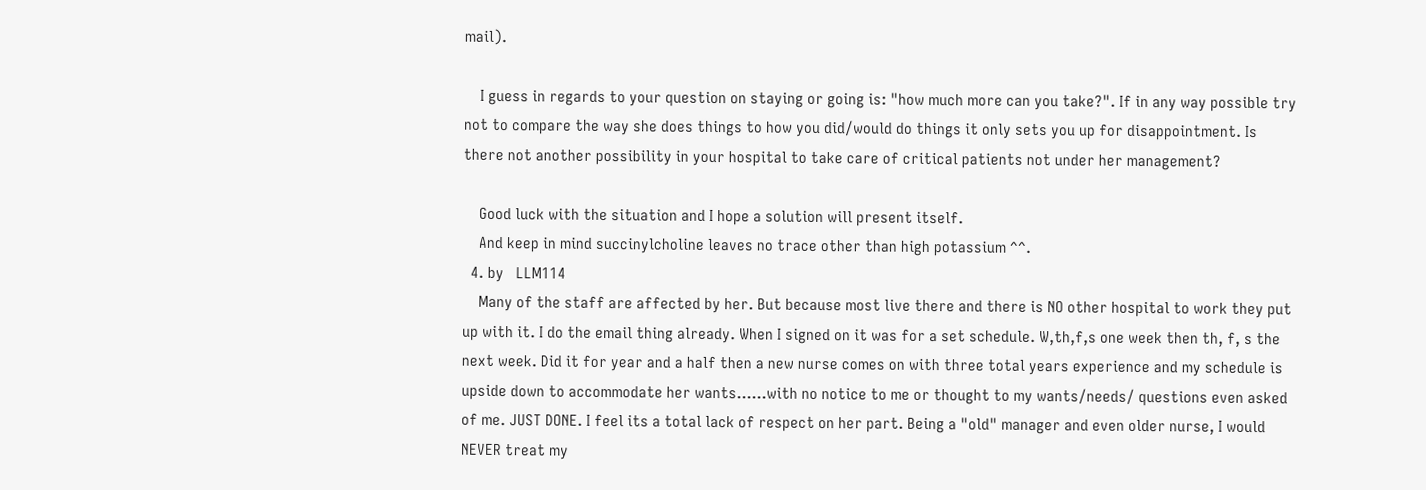mail).

    I guess in regards to your question on staying or going is: "how much more can you take?". If in any way possible try not to compare the way she does things to how you did/would do things it only sets you up for disappointment. Is there not another possibility in your hospital to take care of critical patients not under her management?

    Good luck with the situation and I hope a solution will present itself.
    And keep in mind succinylcholine leaves no trace other than high potassium ^^.
  4. by   LLM114
    Many of the staff are affected by her. But because most live there and there is NO other hospital to work they put up with it. I do the email thing already. When I signed on it was for a set schedule. W,th,f,s one week then th, f, s the next week. Did it for year and a half then a new nurse comes on with three total years experience and my schedule is upside down to accommodate her wants......with no notice to me or thought to my wants/needs/ questions even asked of me. JUST DONE. I feel its a total lack of respect on her part. Being a "old" manager and even older nurse, I would NEVER treat my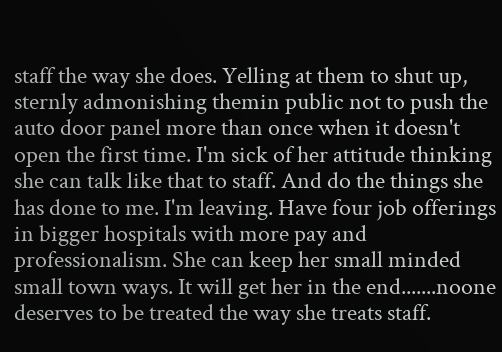staff the way she does. Yelling at them to shut up, sternly admonishing themin public not to push the auto door panel more than once when it doesn't open the first time. I'm sick of her attitude thinking she can talk like that to staff. And do the things she has done to me. I'm leaving. Have four job offerings in bigger hospitals with more pay and professionalism. She can keep her small minded small town ways. It will get her in the end.......noone deserves to be treated the way she treats staff.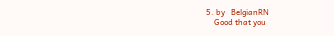5. by   BelgianRN
    Good that you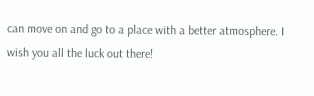can move on and go to a place with a better atmosphere. I wish you all the luck out there!